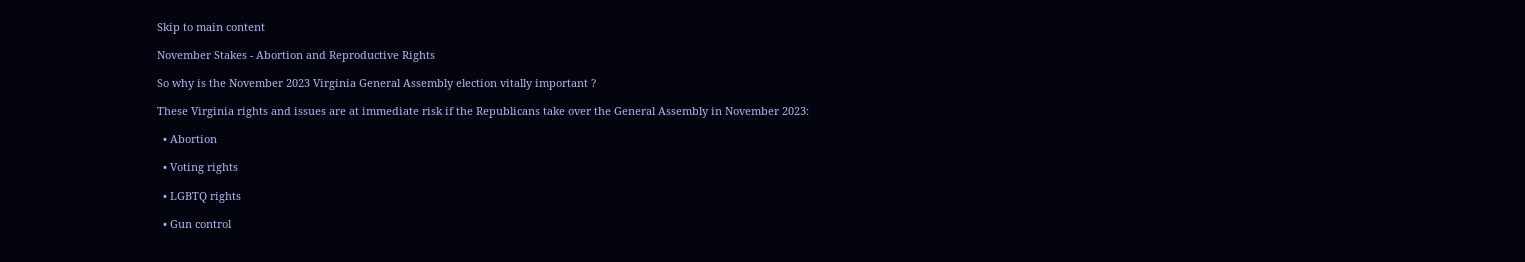Skip to main content

November Stakes - Abortion and Reproductive Rights

So why is the November 2023 Virginia General Assembly election vitally important ?

These Virginia rights and issues are at immediate risk if the Republicans take over the General Assembly in November 2023:

  • Abortion

  • Voting rights

  • LGBTQ rights

  • Gun control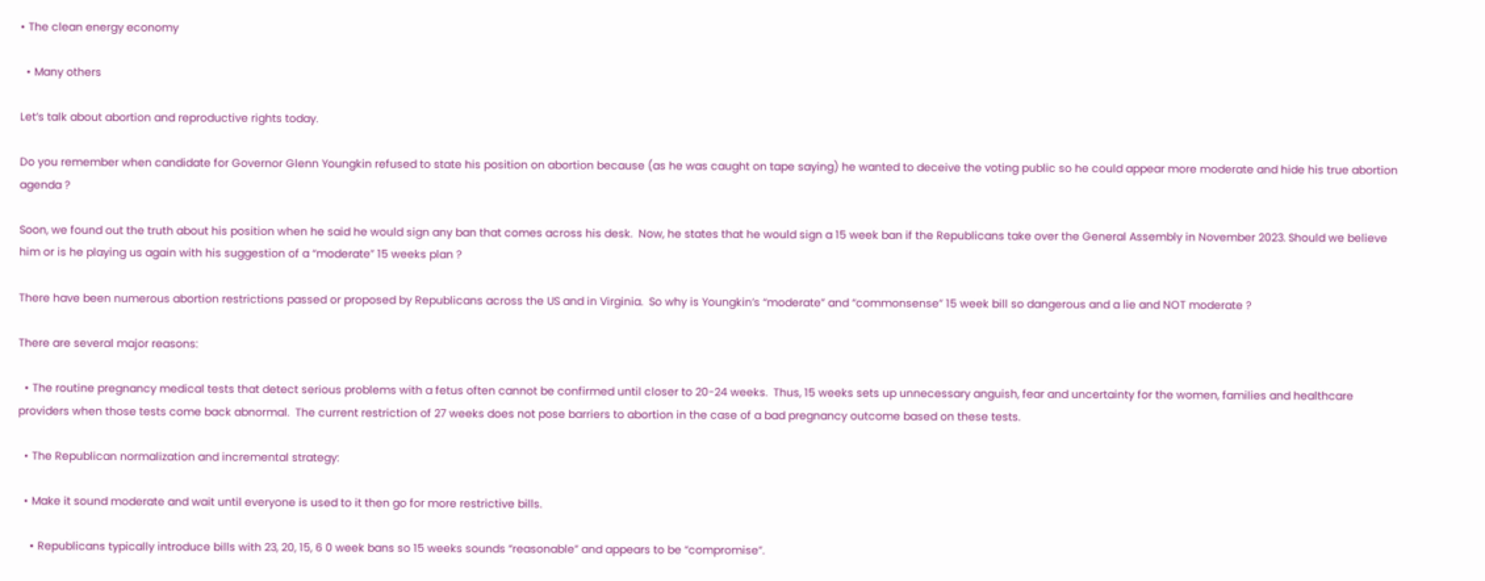• The clean energy economy

  • Many others

Let’s talk about abortion and reproductive rights today.

Do you remember when candidate for Governor Glenn Youngkin refused to state his position on abortion because (as he was caught on tape saying) he wanted to deceive the voting public so he could appear more moderate and hide his true abortion agenda ?

Soon, we found out the truth about his position when he said he would sign any ban that comes across his desk.  Now, he states that he would sign a 15 week ban if the Republicans take over the General Assembly in November 2023. Should we believe him or is he playing us again with his suggestion of a “moderate” 15 weeks plan ?

There have been numerous abortion restrictions passed or proposed by Republicans across the US and in Virginia.  So why is Youngkin’s “moderate” and “commonsense” 15 week bill so dangerous and a lie and NOT moderate ?

There are several major reasons:

  • The routine pregnancy medical tests that detect serious problems with a fetus often cannot be confirmed until closer to 20-24 weeks.  Thus, 15 weeks sets up unnecessary anguish, fear and uncertainty for the women, families and healthcare providers when those tests come back abnormal.  The current restriction of 27 weeks does not pose barriers to abortion in the case of a bad pregnancy outcome based on these tests.

  • The Republican normalization and incremental strategy:

  • Make it sound moderate and wait until everyone is used to it then go for more restrictive bills.

    • Republicans typically introduce bills with 23, 20, 15, 6 0 week bans so 15 weeks sounds “reasonable” and appears to be “compromise”.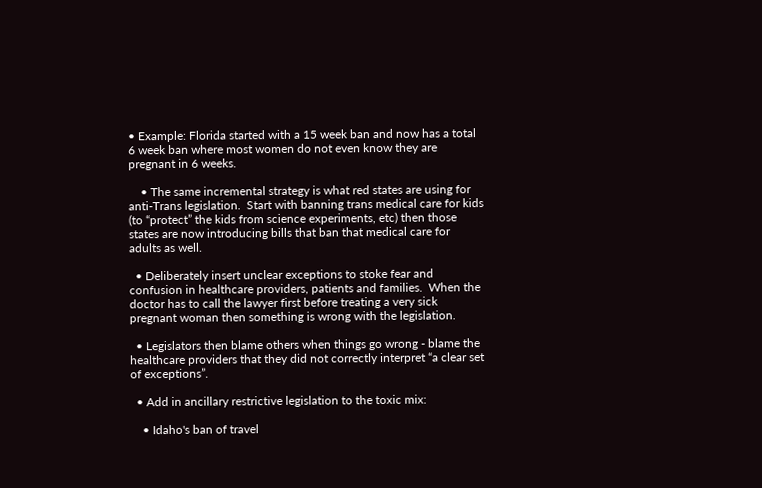• Example: Florida started with a 15 week ban and now has a total 6 week ban where most women do not even know they are pregnant in 6 weeks.

    • The same incremental strategy is what red states are using for anti-Trans legislation.  Start with banning trans medical care for kids (to “protect” the kids from science experiments, etc) then those states are now introducing bills that ban that medical care for adults as well.

  • Deliberately insert unclear exceptions to stoke fear and confusion in healthcare providers, patients and families.  When the doctor has to call the lawyer first before treating a very sick pregnant woman then something is wrong with the legislation.

  • Legislators then blame others when things go wrong - blame the healthcare providers that they did not correctly interpret “a clear set of exceptions”.

  • Add in ancillary restrictive legislation to the toxic mix:

    • Idaho's ban of travel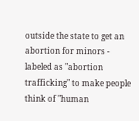outside the state to get an abortion for minors - labeled as "abortion trafficking" to make people think of "human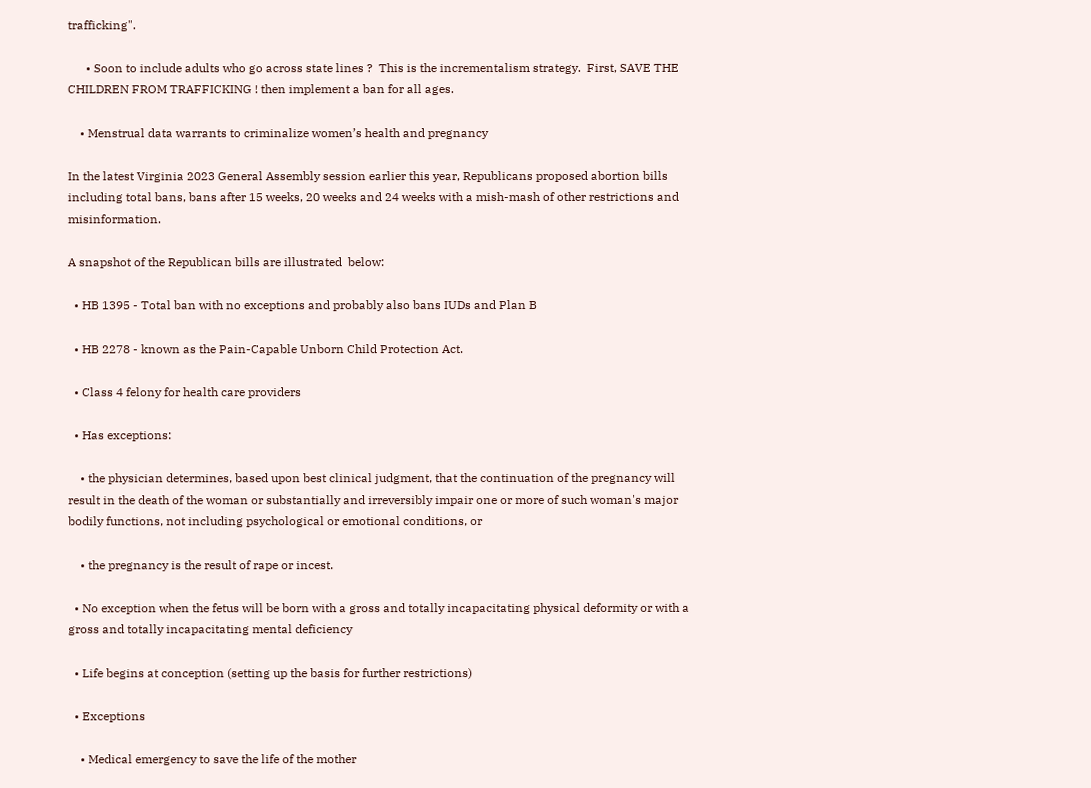trafficking".

      • Soon to include adults who go across state lines ?  This is the incrementalism strategy.  First, SAVE THE CHILDREN FROM TRAFFICKING ! then implement a ban for all ages.

    • Menstrual data warrants to criminalize women’s health and pregnancy

In the latest Virginia 2023 General Assembly session earlier this year, Republicans proposed abortion bills including total bans, bans after 15 weeks, 20 weeks and 24 weeks with a mish-mash of other restrictions and misinformation.

A snapshot of the Republican bills are illustrated  below:

  • HB 1395 - Total ban with no exceptions and probably also bans IUDs and Plan B

  • HB 2278 - known as the Pain-Capable Unborn Child Protection Act.

  • Class 4 felony for health care providers

  • Has exceptions:

    • the physician determines, based upon best clinical judgment, that the continuation of the pregnancy will result in the death of the woman or substantially and irreversibly impair one or more of such woman's major bodily functions, not including psychological or emotional conditions, or

    • the pregnancy is the result of rape or incest.

  • No exception when the fetus will be born with a gross and totally incapacitating physical deformity or with a gross and totally incapacitating mental deficiency

  • Life begins at conception (setting up the basis for further restrictions)

  • Exceptions

    • Medical emergency to save the life of the mother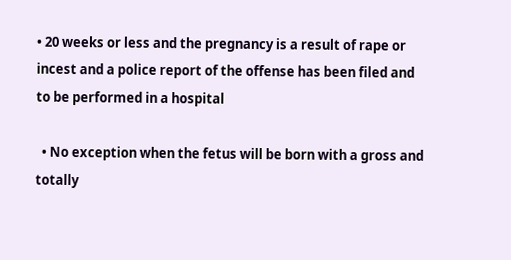• 20 weeks or less and the pregnancy is a result of rape or incest and a police report of the offense has been filed and to be performed in a hospital

  • No exception when the fetus will be born with a gross and totally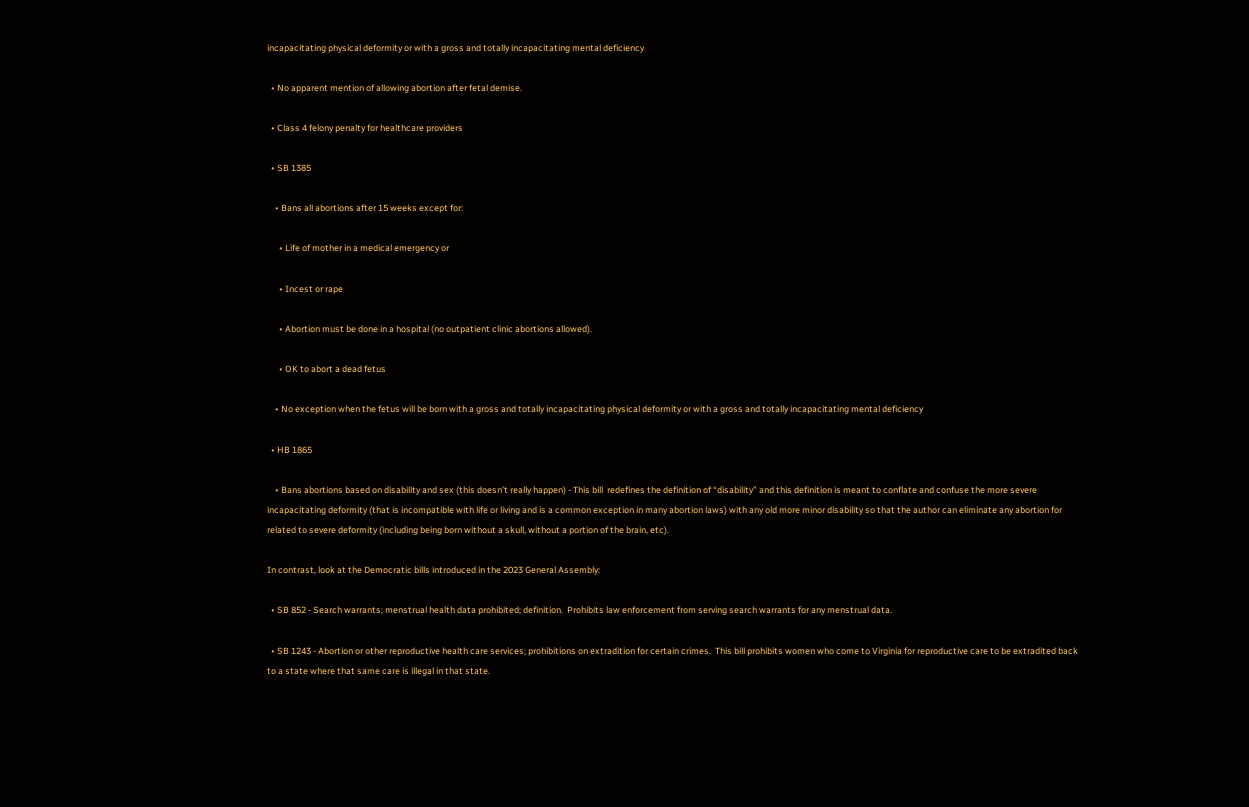incapacitating physical deformity or with a gross and totally incapacitating mental deficiency

  • No apparent mention of allowing abortion after fetal demise.

  • Class 4 felony penalty for healthcare providers

  • SB 1385

    • Bans all abortions after 15 weeks except for:

      • Life of mother in a medical emergency or

      • Incest or rape

      • Abortion must be done in a hospital (no outpatient clinic abortions allowed).

      • OK to abort a dead fetus

    • No exception when the fetus will be born with a gross and totally incapacitating physical deformity or with a gross and totally incapacitating mental deficiency

  • HB 1865

    • Bans abortions based on disability and sex (this doesn’t really happen) - This bill  redefines the definition of “disability” and this definition is meant to conflate and confuse the more severe incapacitating deformity (that is incompatible with life or living and is a common exception in many abortion laws) with any old more minor disability so that the author can eliminate any abortion for related to severe deformity (including being born without a skull, without a portion of the brain, etc).

In contrast, look at the Democratic bills introduced in the 2023 General Assembly:

  • SB 852 - Search warrants; menstrual health data prohibited; definition.  Prohibits law enforcement from serving search warrants for any menstrual data.

  • SB 1243 - Abortion or other reproductive health care services; prohibitions on extradition for certain crimes.  This bill prohibits women who come to Virginia for reproductive care to be extradited back to a state where that same care is illegal in that state.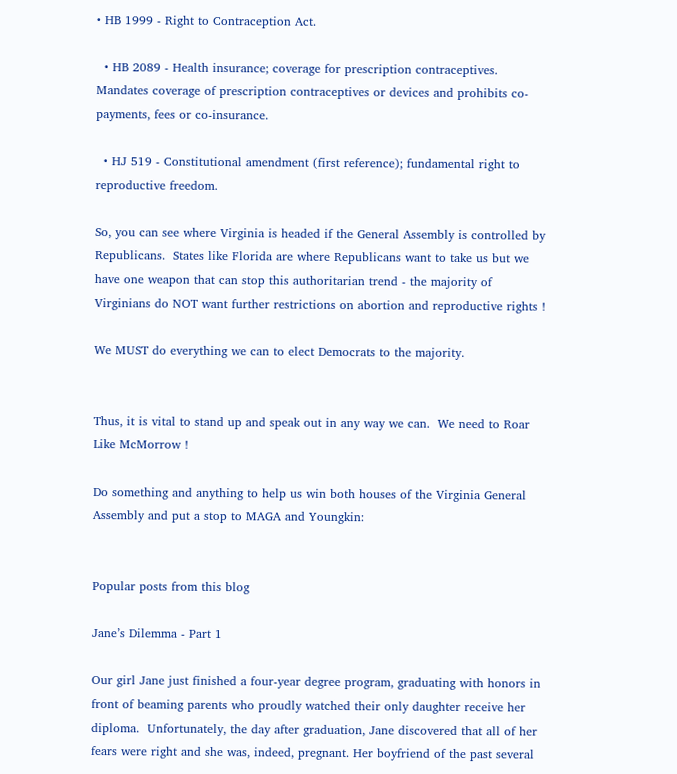• HB 1999 - Right to Contraception Act.

  • HB 2089 - Health insurance; coverage for prescription contraceptives.  Mandates coverage of prescription contraceptives or devices and prohibits co-payments, fees or co-insurance.

  • HJ 519 - Constitutional amendment (first reference); fundamental right to reproductive freedom.

So, you can see where Virginia is headed if the General Assembly is controlled by Republicans.  States like Florida are where Republicans want to take us but we have one weapon that can stop this authoritarian trend - the majority of Virginians do NOT want further restrictions on abortion and reproductive rights !

We MUST do everything we can to elect Democrats to the majority.


Thus, it is vital to stand up and speak out in any way we can.  We need to Roar Like McMorrow !

Do something and anything to help us win both houses of the Virginia General Assembly and put a stop to MAGA and Youngkin:


Popular posts from this blog

Jane’s Dilemma - Part 1

Our girl Jane just finished a four-year degree program, graduating with honors in front of beaming parents who proudly watched their only daughter receive her diploma.  Unfortunately, the day after graduation, Jane discovered that all of her fears were right and she was, indeed, pregnant. Her boyfriend of the past several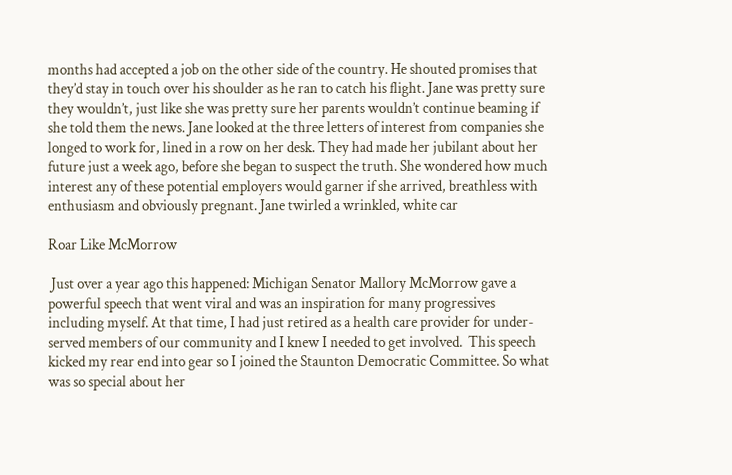months had accepted a job on the other side of the country. He shouted promises that they’d stay in touch over his shoulder as he ran to catch his flight. Jane was pretty sure they wouldn’t, just like she was pretty sure her parents wouldn’t continue beaming if she told them the news. Jane looked at the three letters of interest from companies she longed to work for, lined in a row on her desk. They had made her jubilant about her future just a week ago, before she began to suspect the truth. She wondered how much interest any of these potential employers would garner if she arrived, breathless with enthusiasm and obviously pregnant. Jane twirled a wrinkled, white car

Roar Like McMorrow

 Just over a year ago this happened: Michigan Senator Mallory McMorrow gave a powerful speech that went viral and was an inspiration for many progressives including myself. At that time, I had just retired as a health care provider for under-served members of our community and I knew I needed to get involved.  This speech kicked my rear end into gear so I joined the Staunton Democratic Committee. So what was so special about her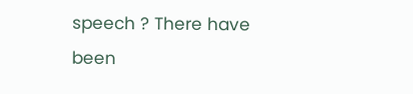speech ? There have been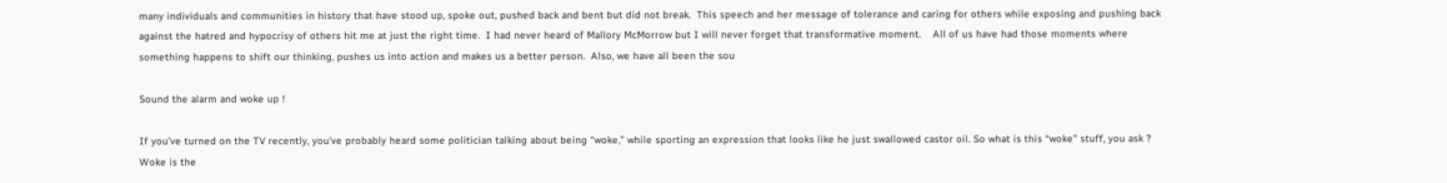many individuals and communities in history that have stood up, spoke out, pushed back and bent but did not break.  This speech and her message of tolerance and caring for others while exposing and pushing back against the hatred and hypocrisy of others hit me at just the right time.  I had never heard of Mallory McMorrow but I will never forget that transformative moment.    All of us have had those moments where something happens to shift our thinking, pushes us into action and makes us a better person.  Also, we have all been the sou

Sound the alarm and woke up !

If you’ve turned on the TV recently, you’ve probably heard some politician talking about being “woke,” while sporting an expression that looks like he just swallowed castor oil. So what is this “woke” stuff, you ask ? Woke is the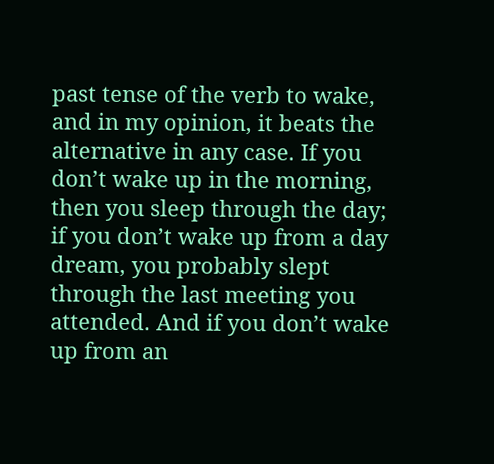past tense of the verb to wake, and in my opinion, it beats the alternative in any case. If you don’t wake up in the morning, then you sleep through the day; if you don’t wake up from a day dream, you probably slept through the last meeting you attended. And if you don’t wake up from an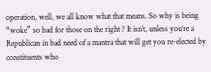operation, well, we all know what that means. So why is being “woke” so bad for those on the right ? It isn’t, unless you’re a Republican in bad need of a mantra that will get you re-elected by constituents who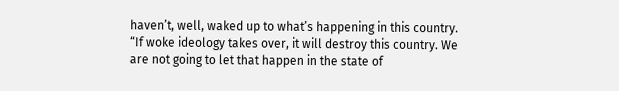haven’t, well, waked up to what’s happening in this country. “If woke ideology takes over, it will destroy this country. We are not going to let that happen in the state of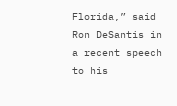Florida,” said Ron DeSantis in a recent speech to his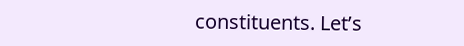constituents. Let’s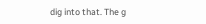dig into that. The g